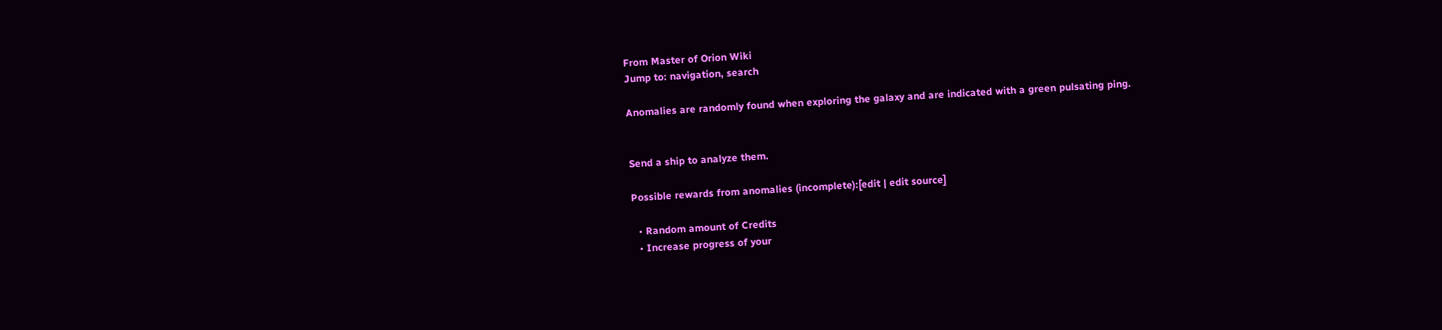From Master of Orion Wiki
Jump to: navigation, search

Anomalies are randomly found when exploring the galaxy and are indicated with a green pulsating ping.


Send a ship to analyze them.

Possible rewards from anomalies (incomplete):[edit | edit source]

  • Random amount of Credits
  • Increase progress of your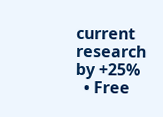current research by +25%
  • Free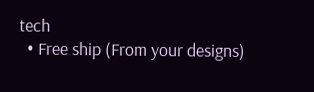tech
  • Free ship (From your designs)